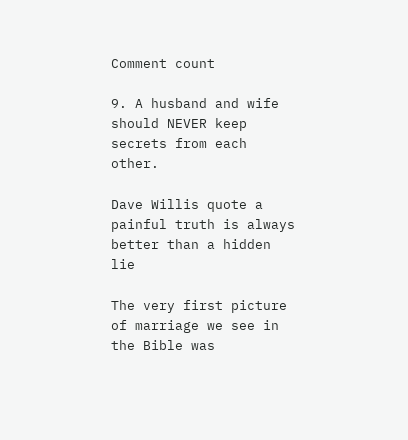Comment count

9. A husband and wife should NEVER keep secrets from each other.

Dave Willis quote a painful truth is always better than a hidden lie

The very first picture of marriage we see in the Bible was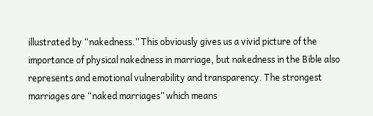illustrated by “nakedness.” This obviously gives us a vivid picture of the importance of physical nakedness in marriage, but nakedness in the Bible also represents and emotional vulnerability and transparency. The strongest marriages are “naked marriages” which means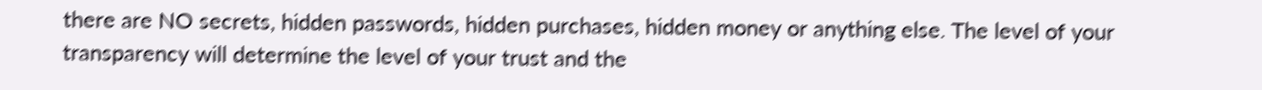there are NO secrets, hidden passwords, hidden purchases, hidden money or anything else. The level of your transparency will determine the level of your trust and the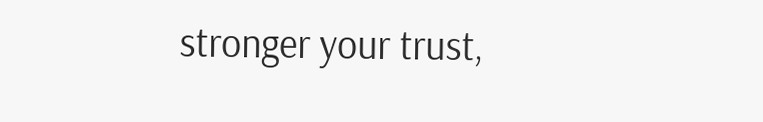stronger your trust,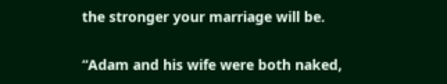the stronger your marriage will be.

“Adam and his wife were both naked,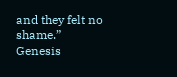and they felt no shame.” Genesis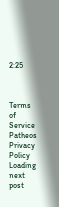2:25



Terms of Service Patheos Privacy Policy
Loading next post